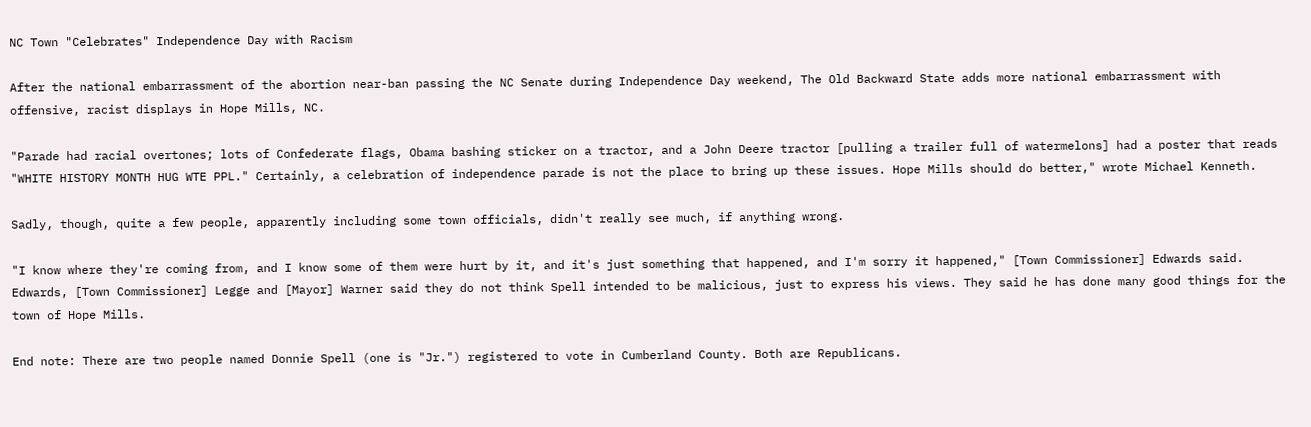NC Town "Celebrates" Independence Day with Racism

After the national embarrassment of the abortion near-ban passing the NC Senate during Independence Day weekend, The Old Backward State adds more national embarrassment with offensive, racist displays in Hope Mills, NC.

"Parade had racial overtones; lots of Confederate flags, Obama bashing sticker on a tractor, and a John Deere tractor [pulling a trailer full of watermelons] had a poster that reads "WHITE HISTORY MONTH HUG WTE PPL." Certainly, a celebration of independence parade is not the place to bring up these issues. Hope Mills should do better," wrote Michael Kenneth.

Sadly, though, quite a few people, apparently including some town officials, didn't really see much, if anything wrong.

"I know where they're coming from, and I know some of them were hurt by it, and it's just something that happened, and I'm sorry it happened," [Town Commissioner] Edwards said. Edwards, [Town Commissioner] Legge and [Mayor] Warner said they do not think Spell intended to be malicious, just to express his views. They said he has done many good things for the town of Hope Mills.

End note: There are two people named Donnie Spell (one is "Jr.") registered to vote in Cumberland County. Both are Republicans.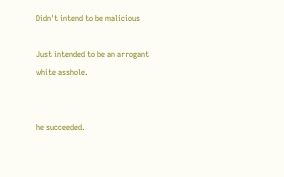Didn't intend to be malicious

Just intended to be an arrogant white asshole.


he succeeded.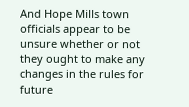And Hope Mills town officials appear to be unsure whether or not they ought to make any changes in the rules for future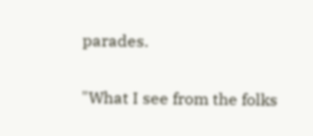parades.

"What I see from the folks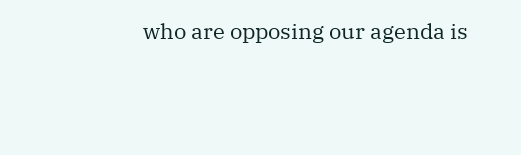who are opposing our agenda is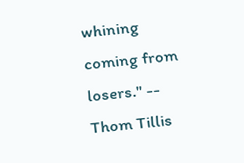whining coming from losers." -- Thom Tillis